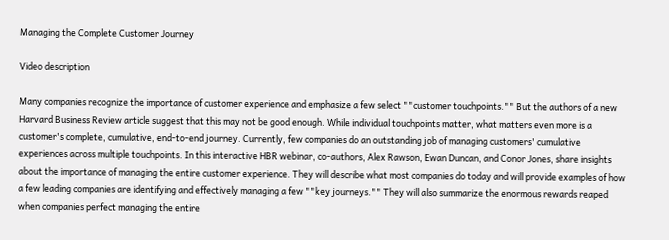Managing the Complete Customer Journey

Video description

Many companies recognize the importance of customer experience and emphasize a few select ""customer touchpoints."" But the authors of a new Harvard Business Review article suggest that this may not be good enough. While individual touchpoints matter, what matters even more is a customer's complete, cumulative, end-to-end journey. Currently, few companies do an outstanding job of managing customers' cumulative experiences across multiple touchpoints. In this interactive HBR webinar, co-authors, Alex Rawson, Ewan Duncan, and Conor Jones, share insights about the importance of managing the entire customer experience. They will describe what most companies do today and will provide examples of how a few leading companies are identifying and effectively managing a few ""key journeys."" They will also summarize the enormous rewards reaped when companies perfect managing the entire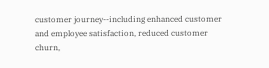customer journey--including enhanced customer and employee satisfaction, reduced customer churn,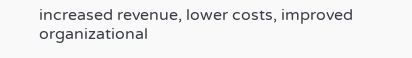increased revenue, lower costs, improved organizational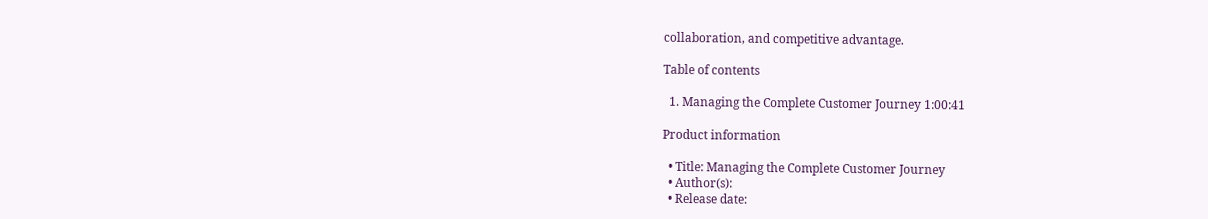collaboration, and competitive advantage.

Table of contents

  1. Managing the Complete Customer Journey 1:00:41

Product information

  • Title: Managing the Complete Customer Journey
  • Author(s):
  • Release date: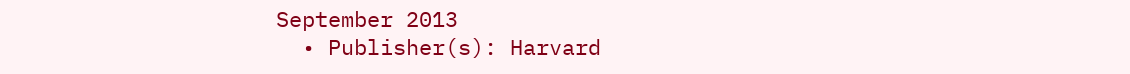September 2013
  • Publisher(s): Harvard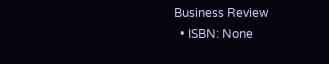Business Review
  • ISBN: None